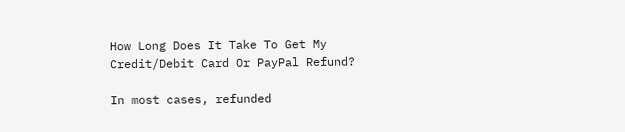How Long Does It Take To Get My Credit/Debit Card Or PayPal Refund?

In most cases, refunded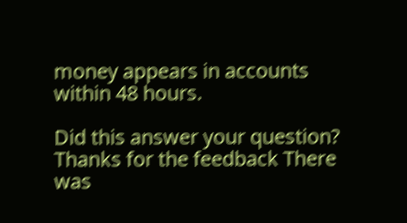money appears in accounts within 48 hours.

Did this answer your question? Thanks for the feedback There was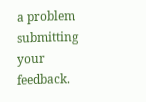a problem submitting your feedback.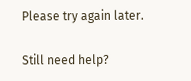Please try again later.

Still need help?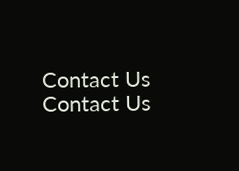Contact Us Contact Us